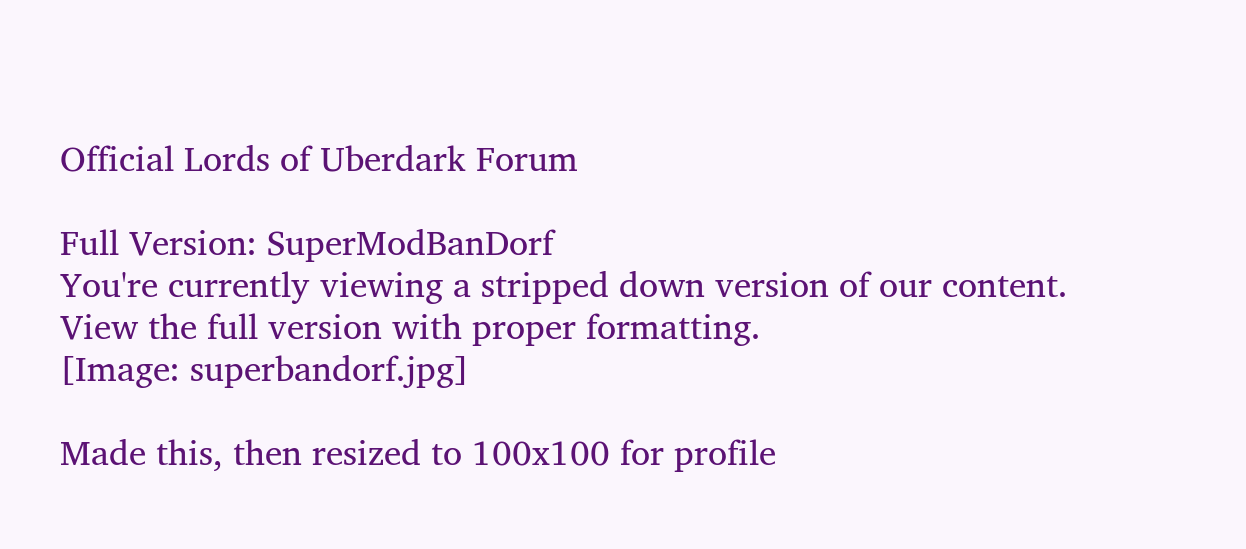Official Lords of Uberdark Forum

Full Version: SuperModBanDorf
You're currently viewing a stripped down version of our content. View the full version with proper formatting.
[Image: superbandorf.jpg]

Made this, then resized to 100x100 for profile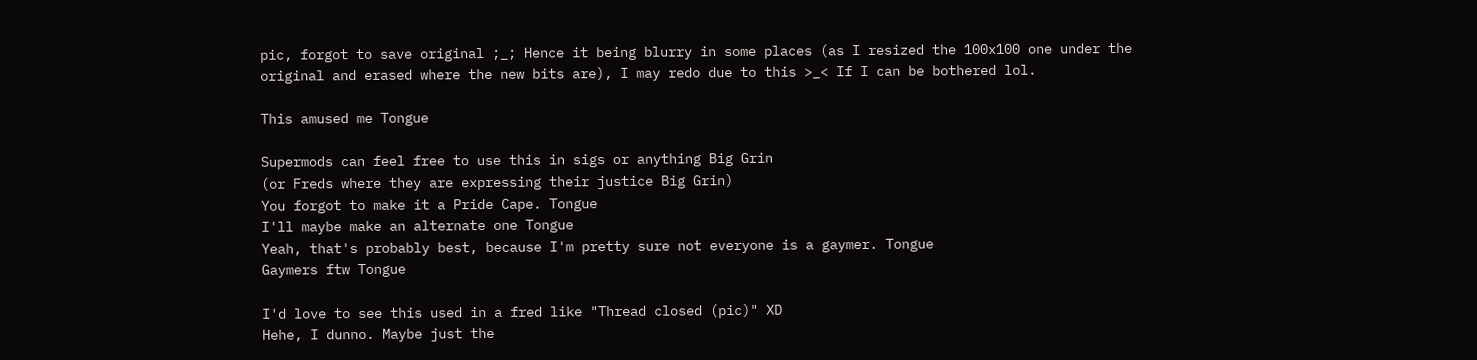pic, forgot to save original ;_; Hence it being blurry in some places (as I resized the 100x100 one under the original and erased where the new bits are), I may redo due to this >_< If I can be bothered lol.

This amused me Tongue

Supermods can feel free to use this in sigs or anything Big Grin
(or Freds where they are expressing their justice Big Grin)
You forgot to make it a Pride Cape. Tongue
I'll maybe make an alternate one Tongue
Yeah, that's probably best, because I'm pretty sure not everyone is a gaymer. Tongue
Gaymers ftw Tongue

I'd love to see this used in a fred like "Thread closed (pic)" XD
Hehe, I dunno. Maybe just the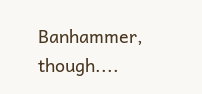Banhammer, though....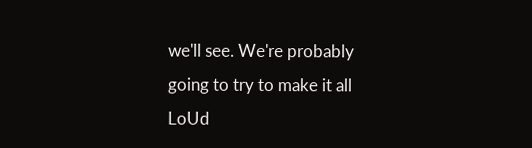we'll see. We're probably going to try to make it all LoUd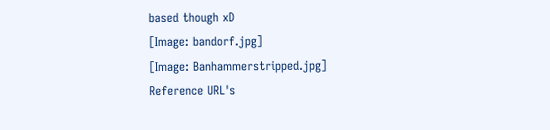based though xD
[Image: bandorf.jpg]
[Image: Banhammerstripped.jpg]
Reference URL's